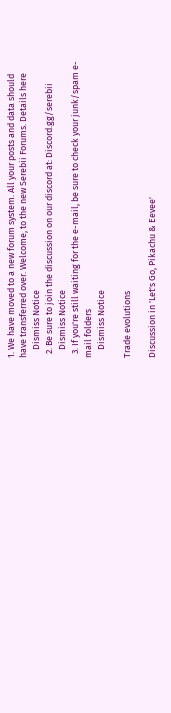1. We have moved to a new forum system. All your posts and data should have transferred over. Welcome, to the new Serebii Forums. Details here
    Dismiss Notice
  2. Be sure to join the discussion on our discord at: Discord.gg/serebii
    Dismiss Notice
  3. If you're still waiting for the e-mail, be sure to check your junk/spam e-mail folders
    Dismiss Notice

Trade evolutions

Discussion in 'Let's Go, Pikachu & Eevee'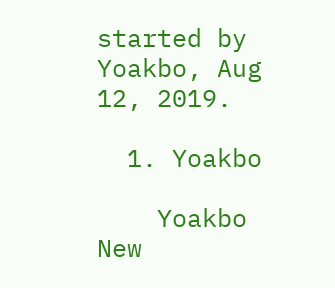started by Yoakbo, Aug 12, 2019.

  1. Yoakbo

    Yoakbo New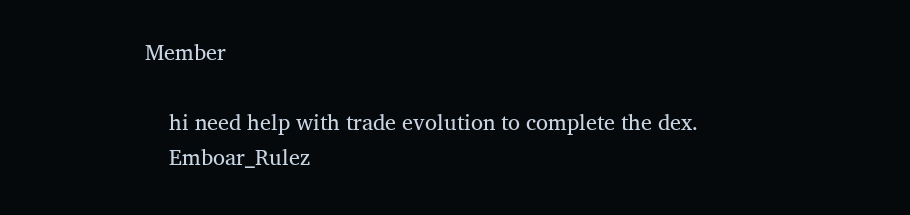Member

    hi need help with trade evolution to complete the dex.
    Emboar_Rulez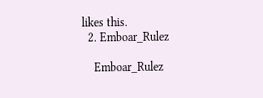likes this.
  2. Emboar_Rulez

    Emboar_Rulez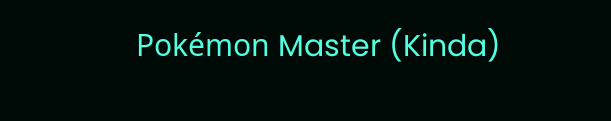Pokémon Master (Kinda)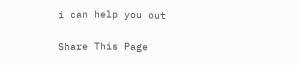i can help you out

Share This Page